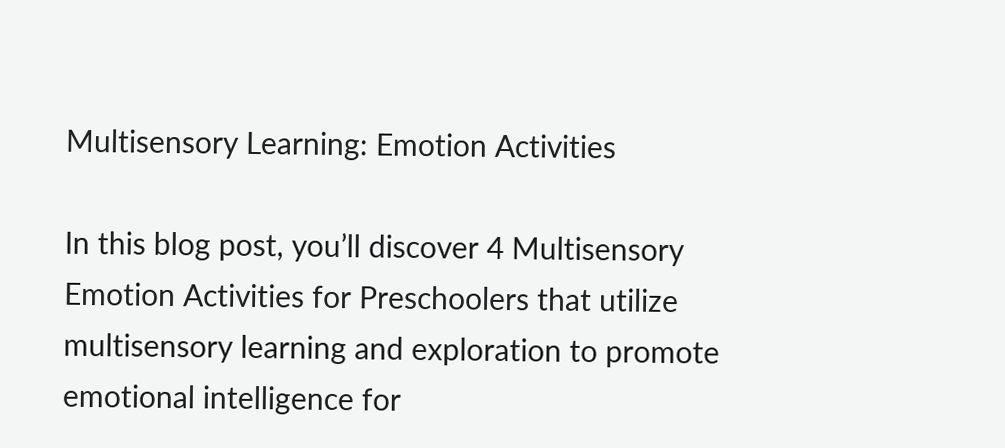Multisensory Learning: Emotion Activities

In this blog post, you’ll discover 4 Multisensory Emotion Activities for Preschoolers that utilize multisensory learning and exploration to promote emotional intelligence for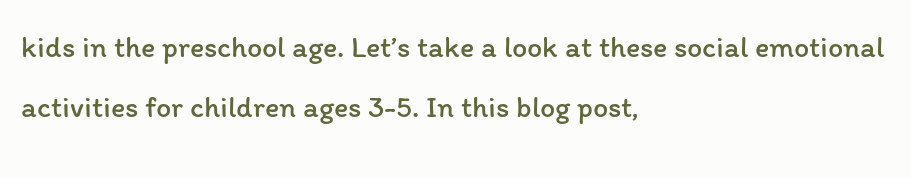kids in the preschool age. Let’s take a look at these social emotional activities for children ages 3-5. In this blog post,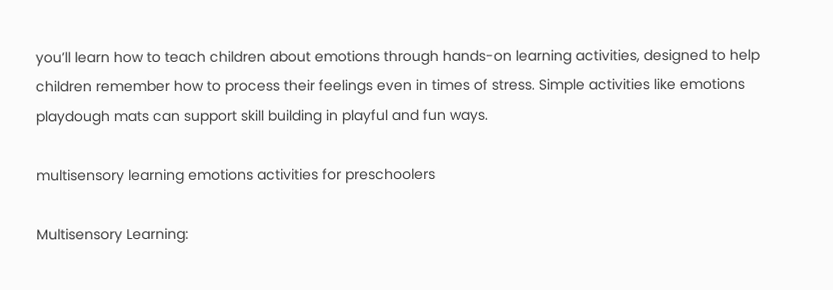you’ll learn how to teach children about emotions through hands-on learning activities, designed to help children remember how to process their feelings even in times of stress. Simple activities like emotions playdough mats can support skill building in playful and fun ways.

multisensory learning emotions activities for preschoolers

Multisensory Learning: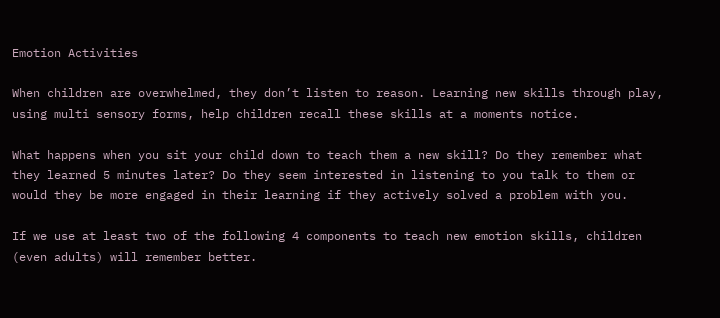Emotion Activities

When children are overwhelmed, they don’t listen to reason. Learning new skills through play, using multi sensory forms, help children recall these skills at a moments notice.

What happens when you sit your child down to teach them a new skill? Do they remember what they learned 5 minutes later? Do they seem interested in listening to you talk to them or would they be more engaged in their learning if they actively solved a problem with you.

If we use at least two of the following 4 components to teach new emotion skills, children (even adults) will remember better.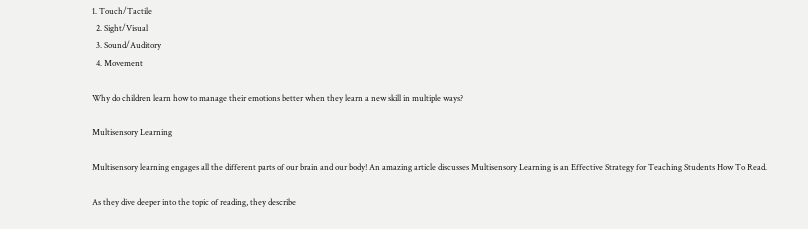1. Touch/Tactile
  2. Sight/Visual
  3. Sound/Auditory
  4. Movement

Why do children learn how to manage their emotions better when they learn a new skill in multiple ways?

Multisensory Learning

Multisensory learning engages all the different parts of our brain and our body! An amazing article discusses Multisensory Learning is an Effective Strategy for Teaching Students How To Read.

As they dive deeper into the topic of reading, they describe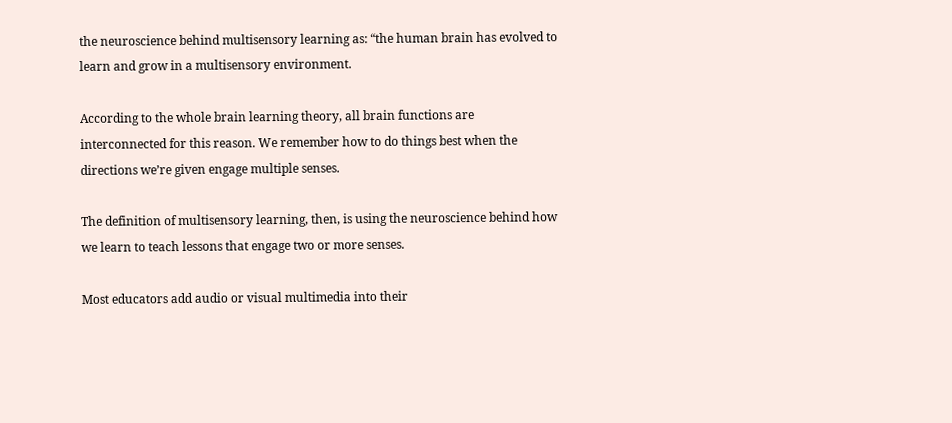the neuroscience behind multisensory learning as: “the human brain has evolved to learn and grow in a multisensory environment.

According to the whole brain learning theory, all brain functions are interconnected for this reason. We remember how to do things best when the directions we’re given engage multiple senses.

The definition of multisensory learning, then, is using the neuroscience behind how we learn to teach lessons that engage two or more senses.

Most educators add audio or visual multimedia into their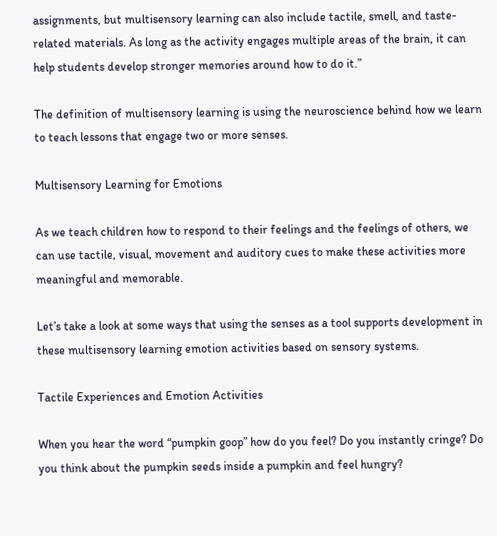assignments, but multisensory learning can also include tactile, smell, and taste-related materials. As long as the activity engages multiple areas of the brain, it can help students develop stronger memories around how to do it.”

The definition of multisensory learning is using the neuroscience behind how we learn to teach lessons that engage two or more senses.

Multisensory Learning for Emotions

As we teach children how to respond to their feelings and the feelings of others, we can use tactile, visual, movement and auditory cues to make these activities more meaningful and memorable.

Let’s take a look at some ways that using the senses as a tool supports development in these multisensory learning emotion activities based on sensory systems.

Tactile Experiences and Emotion Activities

When you hear the word “pumpkin goop” how do you feel? Do you instantly cringe? Do you think about the pumpkin seeds inside a pumpkin and feel hungry?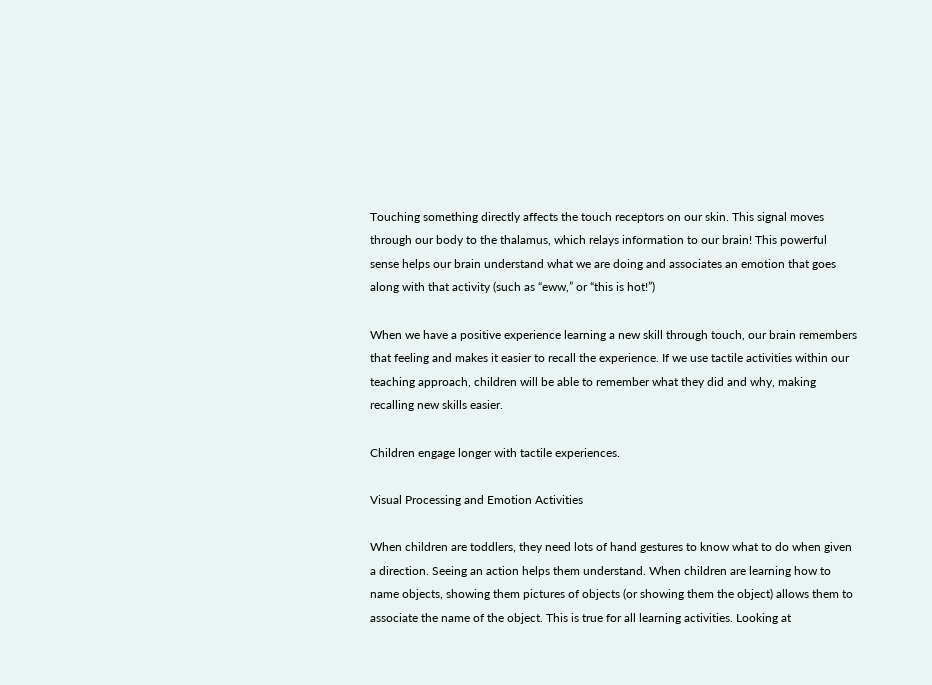Touching something directly affects the touch receptors on our skin. This signal moves through our body to the thalamus, which relays information to our brain! This powerful sense helps our brain understand what we are doing and associates an emotion that goes along with that activity (such as “eww,” or “this is hot!”)

When we have a positive experience learning a new skill through touch, our brain remembers that feeling and makes it easier to recall the experience. If we use tactile activities within our teaching approach, children will be able to remember what they did and why, making recalling new skills easier.

Children engage longer with tactile experiences.

Visual Processing and Emotion Activities

When children are toddlers, they need lots of hand gestures to know what to do when given a direction. Seeing an action helps them understand. When children are learning how to name objects, showing them pictures of objects (or showing them the object) allows them to associate the name of the object. This is true for all learning activities. Looking at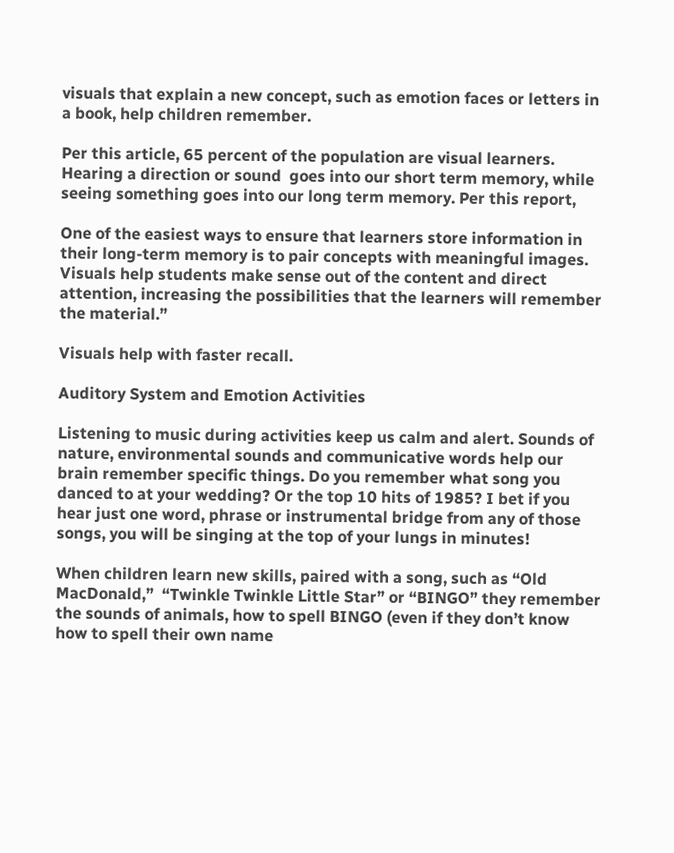visuals that explain a new concept, such as emotion faces or letters in a book, help children remember.

Per this article, 65 percent of the population are visual learners. Hearing a direction or sound  goes into our short term memory, while seeing something goes into our long term memory. Per this report,

One of the easiest ways to ensure that learners store information in their long-term memory is to pair concepts with meaningful images. Visuals help students make sense out of the content and direct attention, increasing the possibilities that the learners will remember the material.”

Visuals help with faster recall.

Auditory System and Emotion Activities

Listening to music during activities keep us calm and alert. Sounds of nature, environmental sounds and communicative words help our brain remember specific things. Do you remember what song you danced to at your wedding? Or the top 10 hits of 1985? I bet if you hear just one word, phrase or instrumental bridge from any of those songs, you will be singing at the top of your lungs in minutes!

When children learn new skills, paired with a song, such as “Old MacDonald,”  “Twinkle Twinkle Little Star” or “BINGO” they remember the sounds of animals, how to spell BINGO (even if they don’t know how to spell their own name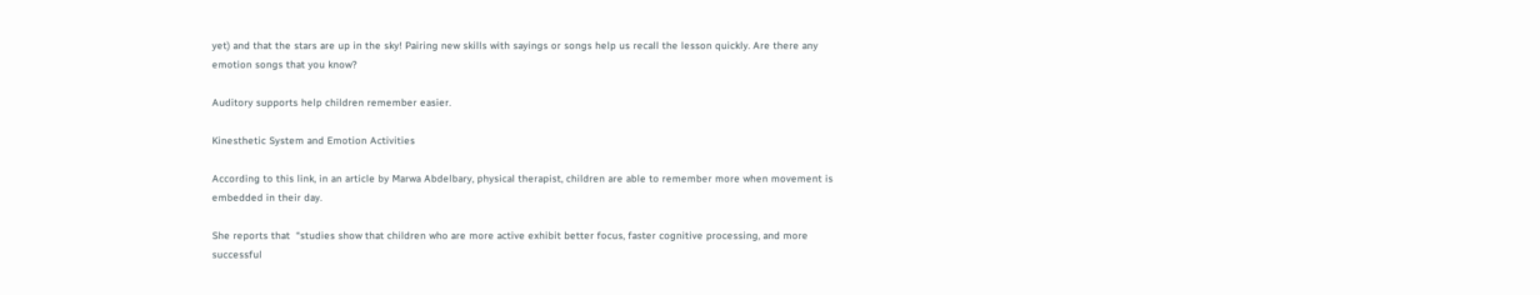yet) and that the stars are up in the sky! Pairing new skills with sayings or songs help us recall the lesson quickly. Are there any emotion songs that you know?

Auditory supports help children remember easier.

Kinesthetic System and Emotion Activities

According to this link, in an article by Marwa Abdelbary, physical therapist, children are able to remember more when movement is embedded in their day.

She reports that  “studies show that children who are more active exhibit better focus, faster cognitive processing, and more successful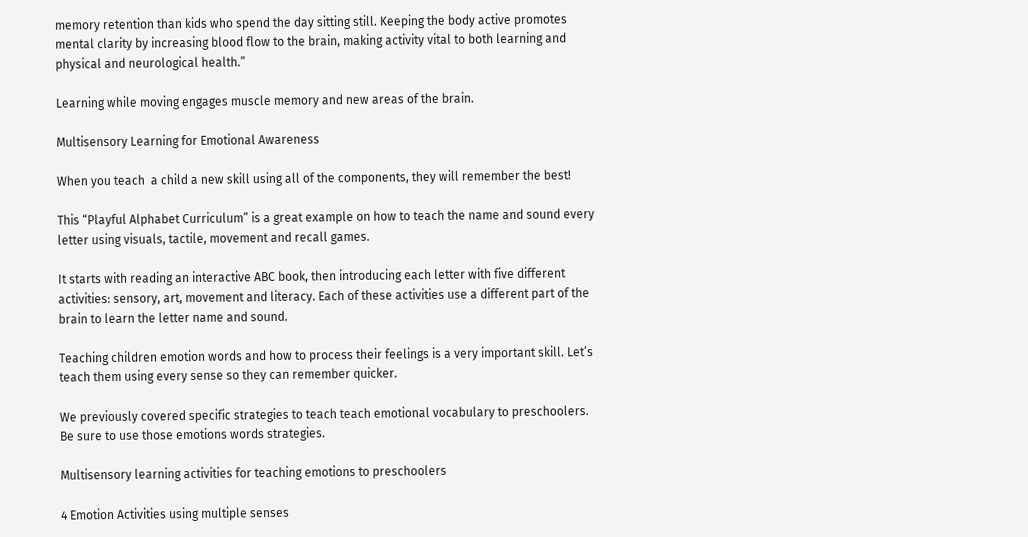memory retention than kids who spend the day sitting still. Keeping the body active promotes mental clarity by increasing blood flow to the brain, making activity vital to both learning and physical and neurological health.”

Learning while moving engages muscle memory and new areas of the brain.

Multisensory Learning for Emotional Awareness

When you teach  a child a new skill using all of the components, they will remember the best!

This “Playful Alphabet Curriculum” is a great example on how to teach the name and sound every letter using visuals, tactile, movement and recall games.

It starts with reading an interactive ABC book, then introducing each letter with five different activities: sensory, art, movement and literacy. Each of these activities use a different part of the brain to learn the letter name and sound.

Teaching children emotion words and how to process their feelings is a very important skill. Let’s teach them using every sense so they can remember quicker.

We previously covered specific strategies to teach teach emotional vocabulary to preschoolers. Be sure to use those emotions words strategies.

Multisensory learning activities for teaching emotions to preschoolers

4 Emotion Activities using multiple senses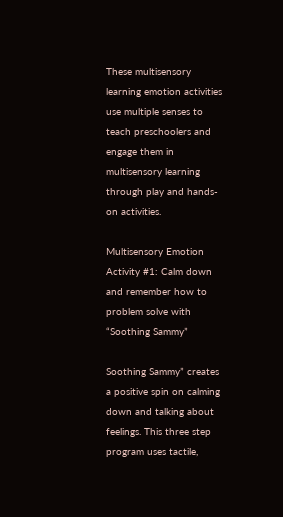These multisensory learning emotion activities use multiple senses to teach preschoolers and engage them in multisensory learning through play and hands-on activities.

Multisensory Emotion Activity #1: Calm down and remember how to problem solve with “Soothing Sammy”

Soothing Sammy” creates a positive spin on calming down and talking about feelings. This three step program uses tactile,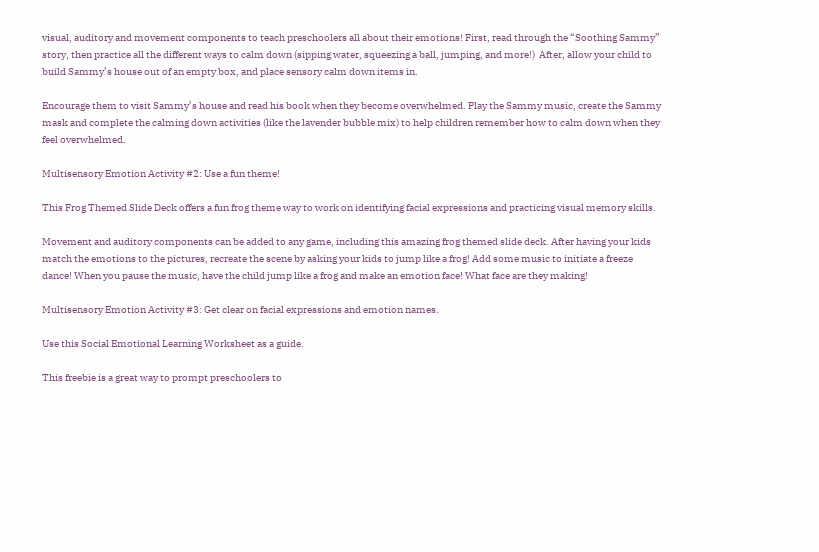visual, auditory and movement components to teach preschoolers all about their emotions! First, read through the “Soothing Sammy” story, then practice all the different ways to calm down (sipping water, squeezing a ball, jumping, and more!)  After, allow your child to build Sammy’s house out of an empty box, and place sensory calm down items in.

Encourage them to visit Sammy’s house and read his book when they become overwhelmed. Play the Sammy music, create the Sammy mask and complete the calming down activities (like the lavender bubble mix) to help children remember how to calm down when they feel overwhelmed.

Multisensory Emotion Activity #2: Use a fun theme!

This Frog Themed Slide Deck offers a fun frog theme way to work on identifying facial expressions and practicing visual memory skills.

Movement and auditory components can be added to any game, including this amazing frog themed slide deck. After having your kids match the emotions to the pictures, recreate the scene by asking your kids to jump like a frog! Add some music to initiate a freeze dance! When you pause the music, have the child jump like a frog and make an emotion face! What face are they making!

Multisensory Emotion Activity #3: Get clear on facial expressions and emotion names.

Use this Social Emotional Learning Worksheet as a guide.

This freebie is a great way to prompt preschoolers to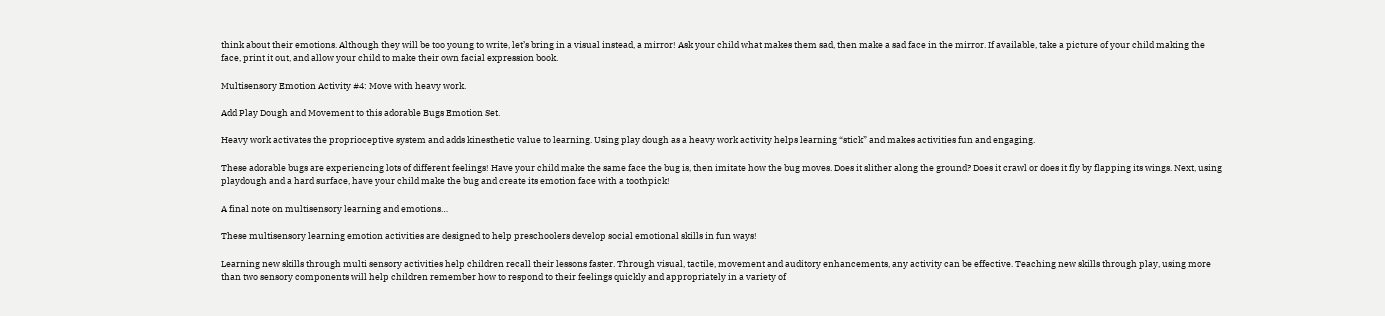think about their emotions. Although they will be too young to write, let’s bring in a visual instead, a mirror! Ask your child what makes them sad, then make a sad face in the mirror. If available, take a picture of your child making the face, print it out, and allow your child to make their own facial expression book.

Multisensory Emotion Activity #4: Move with heavy work.

Add Play Dough and Movement to this adorable Bugs Emotion Set.

Heavy work activates the proprioceptive system and adds kinesthetic value to learning. Using play dough as a heavy work activity helps learning “stick” and makes activities fun and engaging.

These adorable bugs are experiencing lots of different feelings! Have your child make the same face the bug is, then imitate how the bug moves. Does it slither along the ground? Does it crawl or does it fly by flapping its wings. Next, using playdough and a hard surface, have your child make the bug and create its emotion face with a toothpick!

A final note on multisensory learning and emotions…

These multisensory learning emotion activities are designed to help preschoolers develop social emotional skills in fun ways!

Learning new skills through multi sensory activities help children recall their lessons faster. Through visual, tactile, movement and auditory enhancements, any activity can be effective. Teaching new skills through play, using more than two sensory components will help children remember how to respond to their feelings quickly and appropriately in a variety of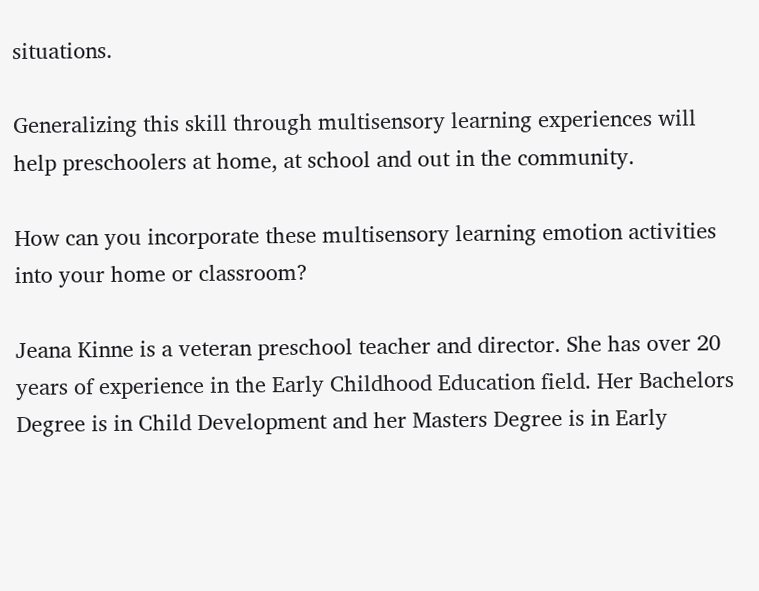situations.

Generalizing this skill through multisensory learning experiences will help preschoolers at home, at school and out in the community.

How can you incorporate these multisensory learning emotion activities into your home or classroom?

Jeana Kinne is a veteran preschool teacher and director. She has over 20 years of experience in the Early Childhood Education field. Her Bachelors Degree is in Child Development and her Masters Degree is in Early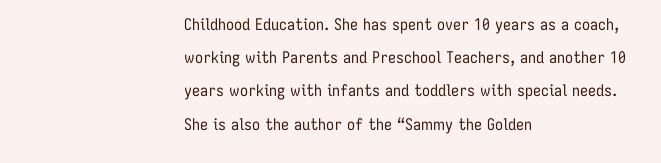Childhood Education. She has spent over 10 years as a coach, working with Parents and Preschool Teachers, and another 10 years working with infants and toddlers with special needs. She is also the author of the “Sammy the Golden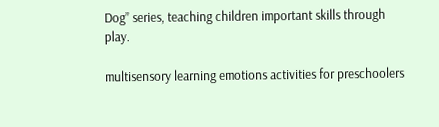Dog” series, teaching children important skills through play.

multisensory learning emotions activities for preschoolers